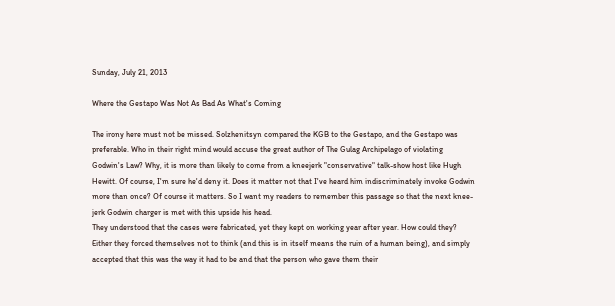Sunday, July 21, 2013

Where the Gestapo Was Not As Bad As What's Coming

The irony here must not be missed. Solzhenitsyn compared the KGB to the Gestapo, and the Gestapo was preferable. Who in their right mind would accuse the great author of The Gulag Archipelago of violating Godwin's Law? Why, it is more than likely to come from a kneejerk "conservative" talk-show host like Hugh Hewitt. Of course, I'm sure he'd deny it. Does it matter not that I've heard him indiscriminately invoke Godwin more than once? Of course it matters. So I want my readers to remember this passage so that the next knee-jerk Godwin charger is met with this upside his head.
They understood that the cases were fabricated, yet they kept on working year after year. How could they? Either they forced themselves not to think (and this is in itself means the ruin of a human being), and simply accepted that this was the way it had to be and that the person who gave them their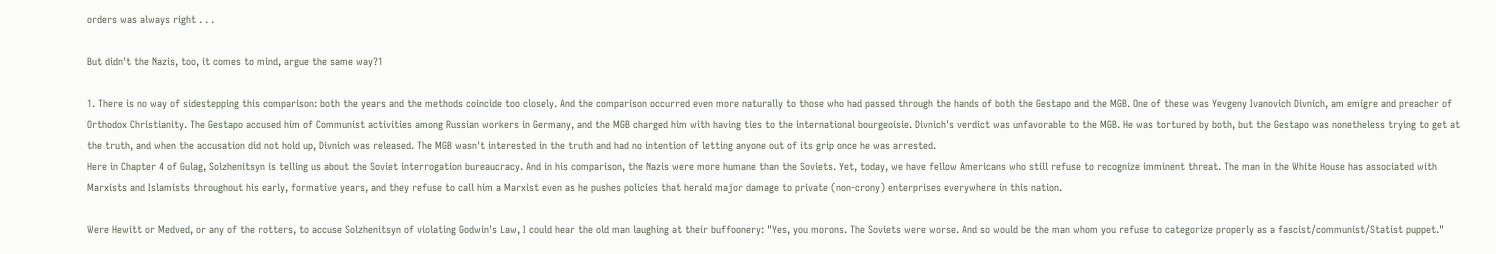orders was always right . . .

But didn't the Nazis, too, it comes to mind, argue the same way?1

1. There is no way of sidestepping this comparison: both the years and the methods coincide too closely. And the comparison occurred even more naturally to those who had passed through the hands of both the Gestapo and the MGB. One of these was Yevgeny Ivanovich Divnich, am emigre and preacher of Orthodox Christianity. The Gestapo accused him of Communist activities among Russian workers in Germany, and the MGB charged him with having ties to the international bourgeoisie. Divnich's verdict was unfavorable to the MGB. He was tortured by both, but the Gestapo was nonetheless trying to get at the truth, and when the accusation did not hold up, Divnich was released. The MGB wasn't interested in the truth and had no intention of letting anyone out of its grip once he was arrested.
Here in Chapter 4 of Gulag, Solzhenitsyn is telling us about the Soviet interrogation bureaucracy. And in his comparison, the Nazis were more humane than the Soviets. Yet, today, we have fellow Americans who still refuse to recognize imminent threat. The man in the White House has associated with Marxists and Islamists throughout his early, formative years, and they refuse to call him a Marxist even as he pushes policies that herald major damage to private (non-crony) enterprises everywhere in this nation.

Were Hewitt or Medved, or any of the rotters, to accuse Solzhenitsyn of violating Godwin's Law, I could hear the old man laughing at their buffoonery: "Yes, you morons. The Soviets were worse. And so would be the man whom you refuse to categorize properly as a fascist/communist/Statist puppet."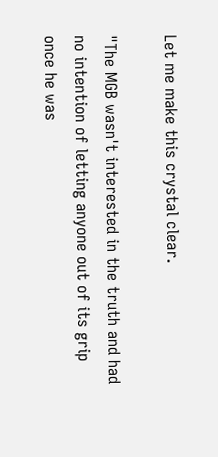Let me make this crystal clear.

"The MGB wasn't interested in the truth and had no intention of letting anyone out of its grip once he was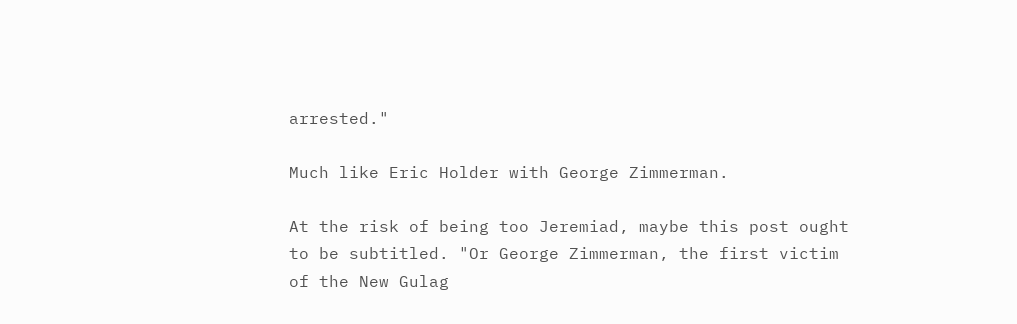arrested."

Much like Eric Holder with George Zimmerman.

At the risk of being too Jeremiad, maybe this post ought to be subtitled. "Or George Zimmerman, the first victim of the New Gulag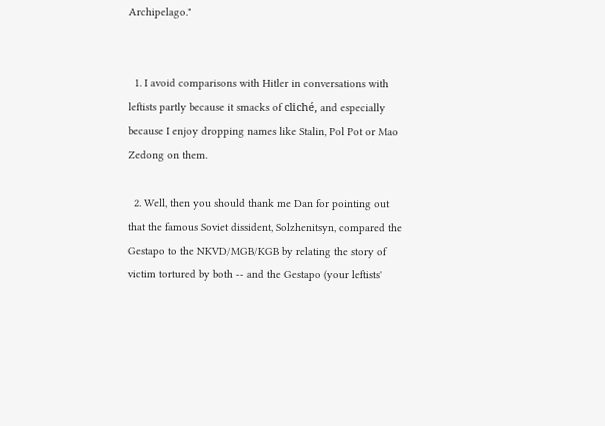Archipelago."


  1. I avoid comparisons with Hitler in conversations with leftists partly because it smacks of cliché, and especially because I enjoy dropping names like Stalin, Pol Pot or Mao Zedong on them.

  2. Well, then you should thank me Dan for pointing out that the famous Soviet dissident, Solzhenitsyn, compared the Gestapo to the NKVD/MGB/KGB by relating the story of victim tortured by both -- and the Gestapo (your leftists'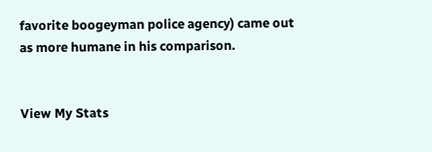favorite boogeyman police agency) came out as more humane in his comparison.


View My Stats